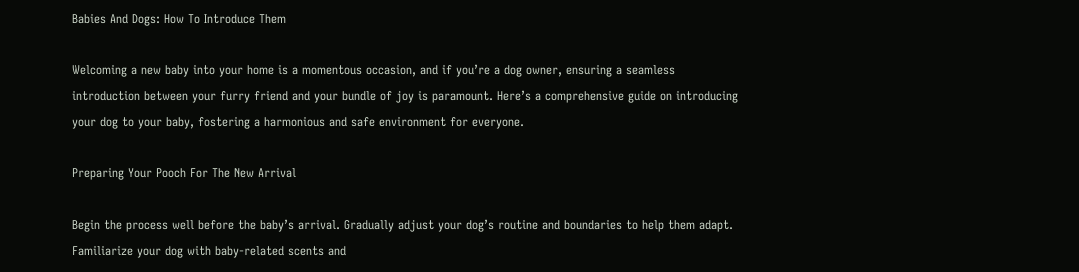Babies And Dogs: How To Introduce Them

Welcoming a new baby into your home is a momentous occasion, and if you’re a dog owner, ensuring a seamless introduction between your furry friend and your bundle of joy is paramount. Here’s a comprehensive guide on introducing your dog to your baby, fostering a harmonious and safe environment for everyone.

Preparing Your Pooch For The New Arrival

Begin the process well before the baby’s arrival. Gradually adjust your dog’s routine and boundaries to help them adapt. Familiarize your dog with baby-related scents and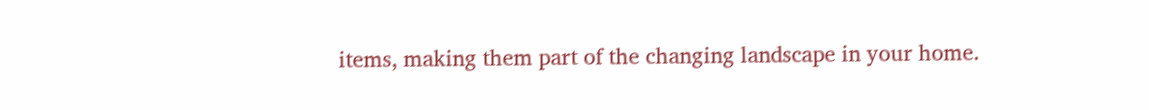items, making them part of the changing landscape in your home.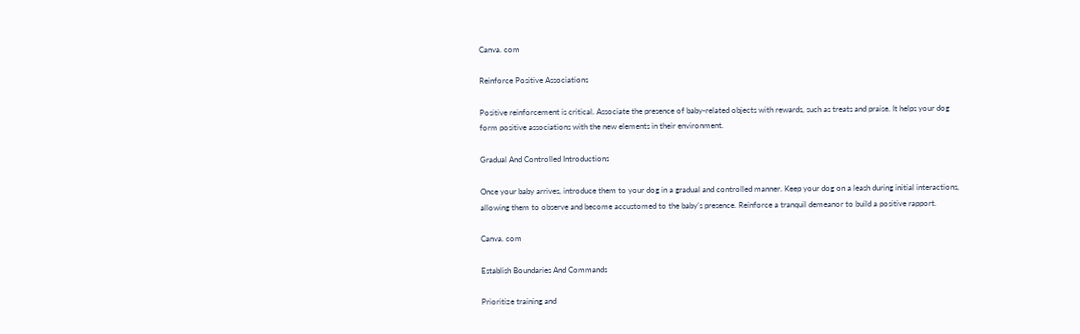Canva. com

Reinforce Positive Associations

Positive reinforcement is critical. Associate the presence of baby-related objects with rewards, such as treats and praise. It helps your dog form positive associations with the new elements in their environment.

Gradual And Controlled Introductions

Once your baby arrives, introduce them to your dog in a gradual and controlled manner. Keep your dog on a leash during initial interactions, allowing them to observe and become accustomed to the baby’s presence. Reinforce a tranquil demeanor to build a positive rapport.

Canva. com

Establish Boundaries And Commands

Prioritize training and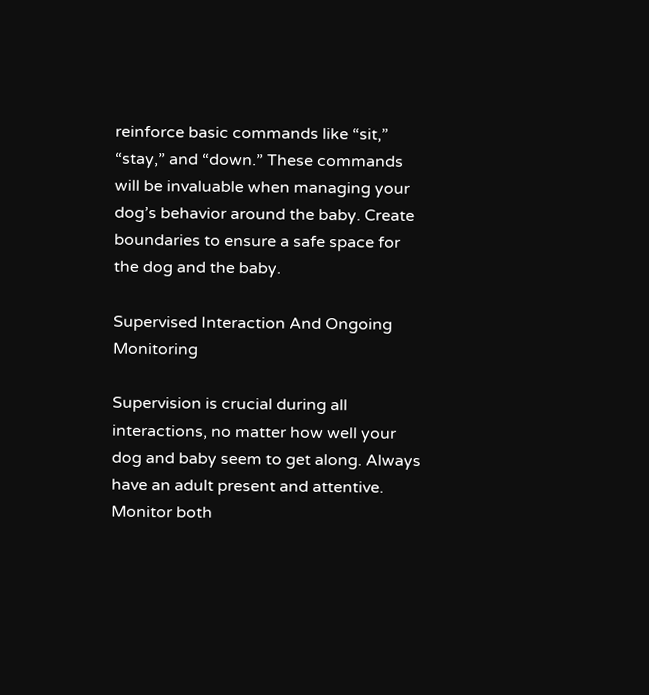reinforce basic commands like “sit,” “stay,” and “down.” These commands will be invaluable when managing your dog’s behavior around the baby. Create boundaries to ensure a safe space for the dog and the baby.

Supervised Interaction And Ongoing Monitoring

Supervision is crucial during all interactions, no matter how well your dog and baby seem to get along. Always have an adult present and attentive. Monitor both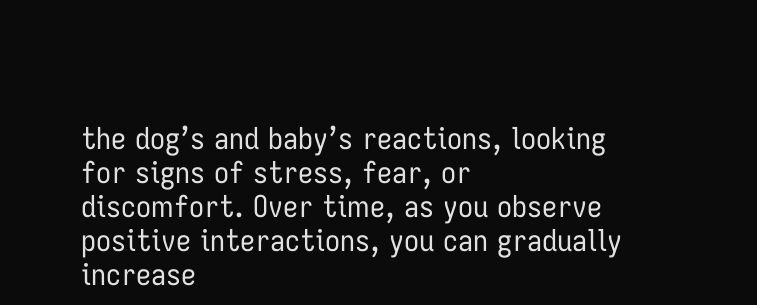the dog’s and baby’s reactions, looking for signs of stress, fear, or discomfort. Over time, as you observe positive interactions, you can gradually increase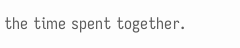the time spent together.